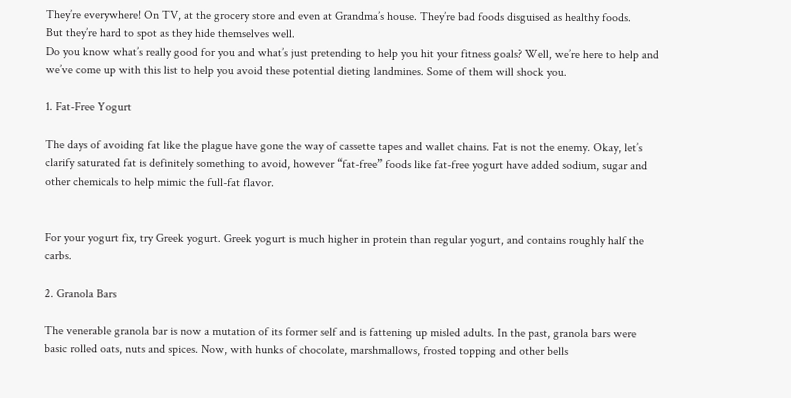They’re everywhere! On TV, at the grocery store and even at Grandma’s house. They’re bad foods disguised as healthy foods.
But they’re hard to spot as they hide themselves well.
Do you know what’s really good for you and what’s just pretending to help you hit your fitness goals? Well, we’re here to help and we’ve come up with this list to help you avoid these potential dieting landmines. Some of them will shock you.

1. Fat-Free Yogurt

The days of avoiding fat like the plague have gone the way of cassette tapes and wallet chains. Fat is not the enemy. Okay, let’s clarify saturated fat is definitely something to avoid, however “fat-free” foods like fat-free yogurt have added sodium, sugar and other chemicals to help mimic the full-fat flavor.


For your yogurt fix, try Greek yogurt. Greek yogurt is much higher in protein than regular yogurt, and contains roughly half the carbs.

2. Granola Bars

The venerable granola bar is now a mutation of its former self and is fattening up misled adults. In the past, granola bars were basic rolled oats, nuts and spices. Now, with hunks of chocolate, marshmallows, frosted topping and other bells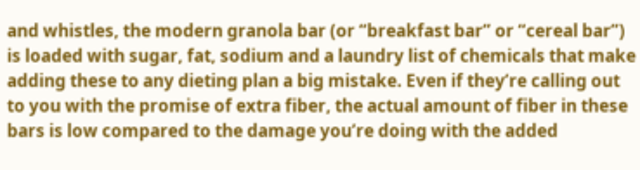and whistles, the modern granola bar (or “breakfast bar” or “cereal bar”) is loaded with sugar, fat, sodium and a laundry list of chemicals that make adding these to any dieting plan a big mistake. Even if they’re calling out to you with the promise of extra fiber, the actual amount of fiber in these bars is low compared to the damage you’re doing with the added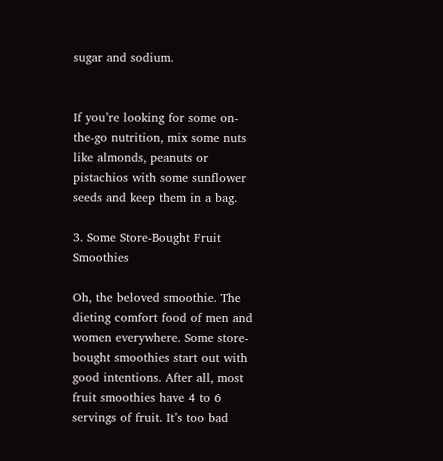sugar and sodium.


If you’re looking for some on-the-go nutrition, mix some nuts like almonds, peanuts or pistachios with some sunflower seeds and keep them in a bag.

3. Some Store-Bought Fruit Smoothies

Oh, the beloved smoothie. The dieting comfort food of men and women everywhere. Some store-bought smoothies start out with good intentions. After all, most fruit smoothies have 4 to 6 servings of fruit. It’s too bad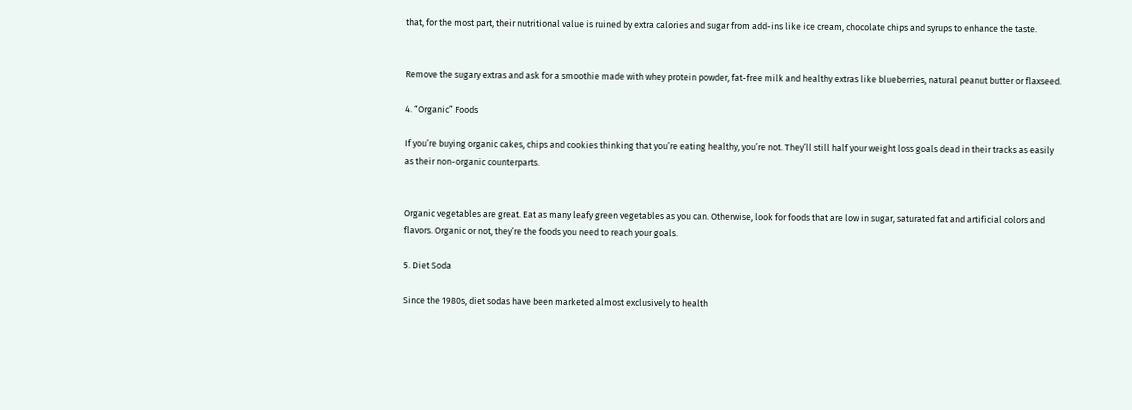that, for the most part, their nutritional value is ruined by extra calories and sugar from add-ins like ice cream, chocolate chips and syrups to enhance the taste.


Remove the sugary extras and ask for a smoothie made with whey protein powder, fat-free milk and healthy extras like blueberries, natural peanut butter or flaxseed.

4. “Organic” Foods

If you’re buying organic cakes, chips and cookies thinking that you’re eating healthy, you’re not. They’ll still half your weight loss goals dead in their tracks as easily as their non-organic counterparts.


Organic vegetables are great. Eat as many leafy green vegetables as you can. Otherwise, look for foods that are low in sugar, saturated fat and artificial colors and flavors. Organic or not, they’re the foods you need to reach your goals.

5. Diet Soda

Since the 1980s, diet sodas have been marketed almost exclusively to health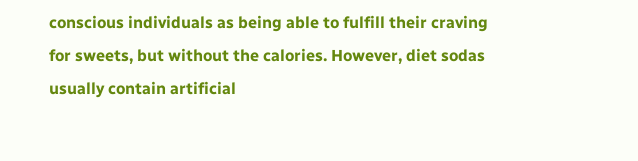conscious individuals as being able to fulfill their craving for sweets, but without the calories. However, diet sodas usually contain artificial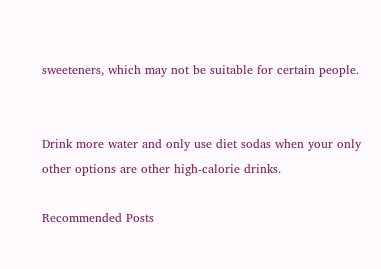sweeteners, which may not be suitable for certain people.


Drink more water and only use diet sodas when your only other options are other high-calorie drinks.

Recommended Posts